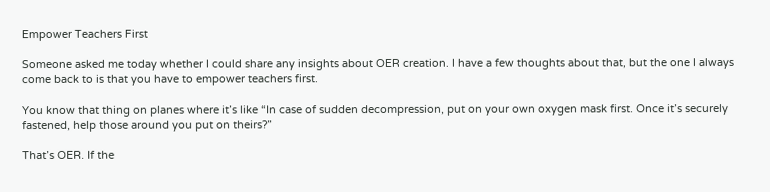Empower Teachers First

Someone asked me today whether I could share any insights about OER creation. I have a few thoughts about that, but the one I always come back to is that you have to empower teachers first.

You know that thing on planes where it’s like “In case of sudden decompression, put on your own oxygen mask first. Once it’s securely fastened, help those around you put on theirs?”

That’s OER. If the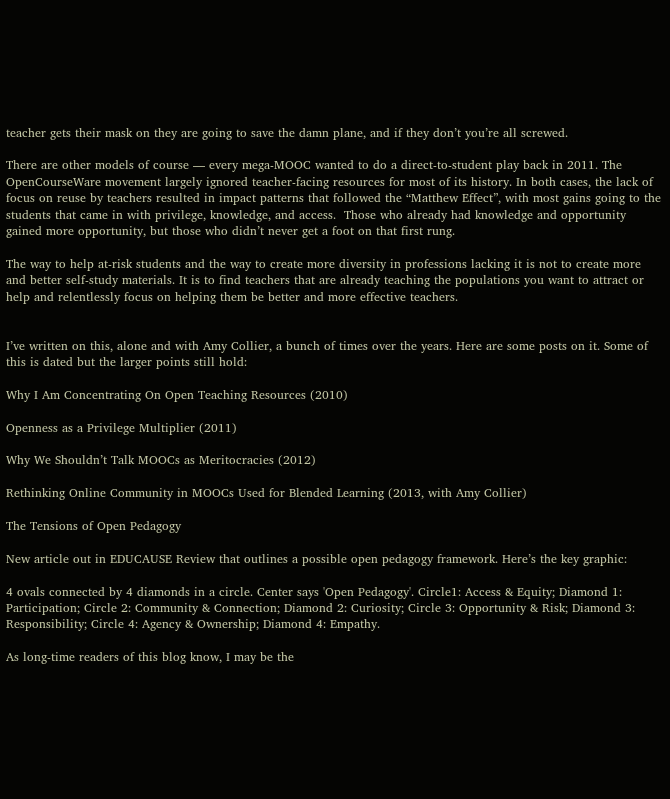teacher gets their mask on they are going to save the damn plane, and if they don’t you’re all screwed.

There are other models of course — every mega-MOOC wanted to do a direct-to-student play back in 2011. The OpenCourseWare movement largely ignored teacher-facing resources for most of its history. In both cases, the lack of focus on reuse by teachers resulted in impact patterns that followed the “Matthew Effect”, with most gains going to the students that came in with privilege, knowledge, and access.  Those who already had knowledge and opportunity gained more opportunity, but those who didn’t never get a foot on that first rung.

The way to help at-risk students and the way to create more diversity in professions lacking it is not to create more and better self-study materials. It is to find teachers that are already teaching the populations you want to attract or help and relentlessly focus on helping them be better and more effective teachers.


I’ve written on this, alone and with Amy Collier, a bunch of times over the years. Here are some posts on it. Some of this is dated but the larger points still hold:

Why I Am Concentrating On Open Teaching Resources (2010)

Openness as a Privilege Multiplier (2011)

Why We Shouldn’t Talk MOOCs as Meritocracies (2012)

Rethinking Online Community in MOOCs Used for Blended Learning (2013, with Amy Collier)

The Tensions of Open Pedagogy

New article out in EDUCAUSE Review that outlines a possible open pedagogy framework. Here’s the key graphic:

4 ovals connected by 4 diamonds in a circle. Center says 'Open Pedagogy'. Circle1: Access & Equity; Diamond 1: Participation; Circle 2: Community & Connection; Diamond 2: Curiosity; Circle 3: Opportunity & Risk; Diamond 3: Responsibility; Circle 4: Agency & Ownership; Diamond 4: Empathy.

As long-time readers of this blog know, I may be the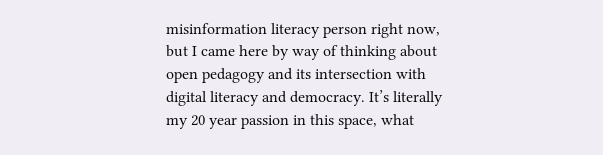misinformation literacy person right now, but I came here by way of thinking about open pedagogy and its intersection with digital literacy and democracy. It’s literally my 20 year passion in this space, what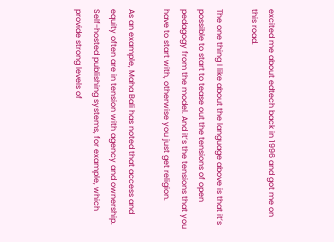excited me about edtech back in 1996 and got me on this road.

The one thing I like about the language above is that it’s possible to start to tease out the tensions of open pedagogy from the model. And it’s the tensions that you have to start with, otherwise you just get religion.

As an example, Maha Bali has noted that access and equity often are in tension with agency and ownership. Self-hosted publishing systems, for example, which provide strong levels of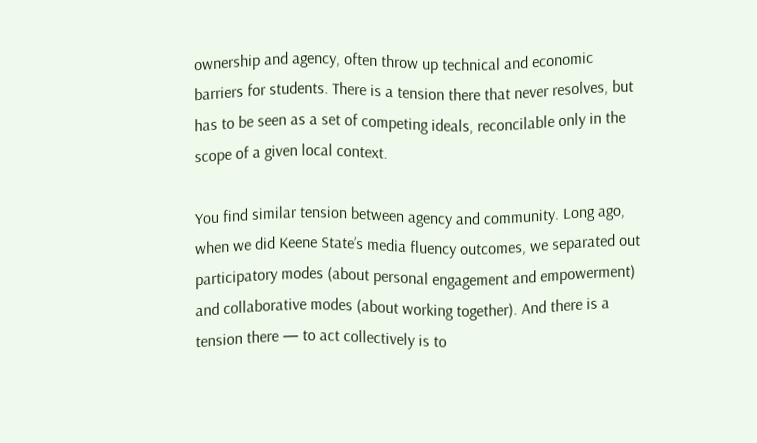ownership and agency, often throw up technical and economic barriers for students. There is a tension there that never resolves, but has to be seen as a set of competing ideals, reconcilable only in the scope of a given local context.

You find similar tension between agency and community. Long ago, when we did Keene State’s media fluency outcomes, we separated out participatory modes (about personal engagement and empowerment) and collaborative modes (about working together). And there is a tension there — to act collectively is to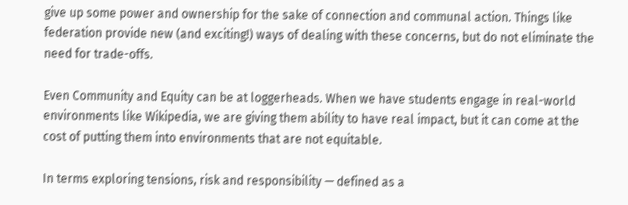give up some power and ownership for the sake of connection and communal action. Things like federation provide new (and exciting!) ways of dealing with these concerns, but do not eliminate the need for trade-offs.

Even Community and Equity can be at loggerheads. When we have students engage in real-world environments like Wikipedia, we are giving them ability to have real impact, but it can come at the cost of putting them into environments that are not equitable.

In terms exploring tensions, risk and responsibility — defined as a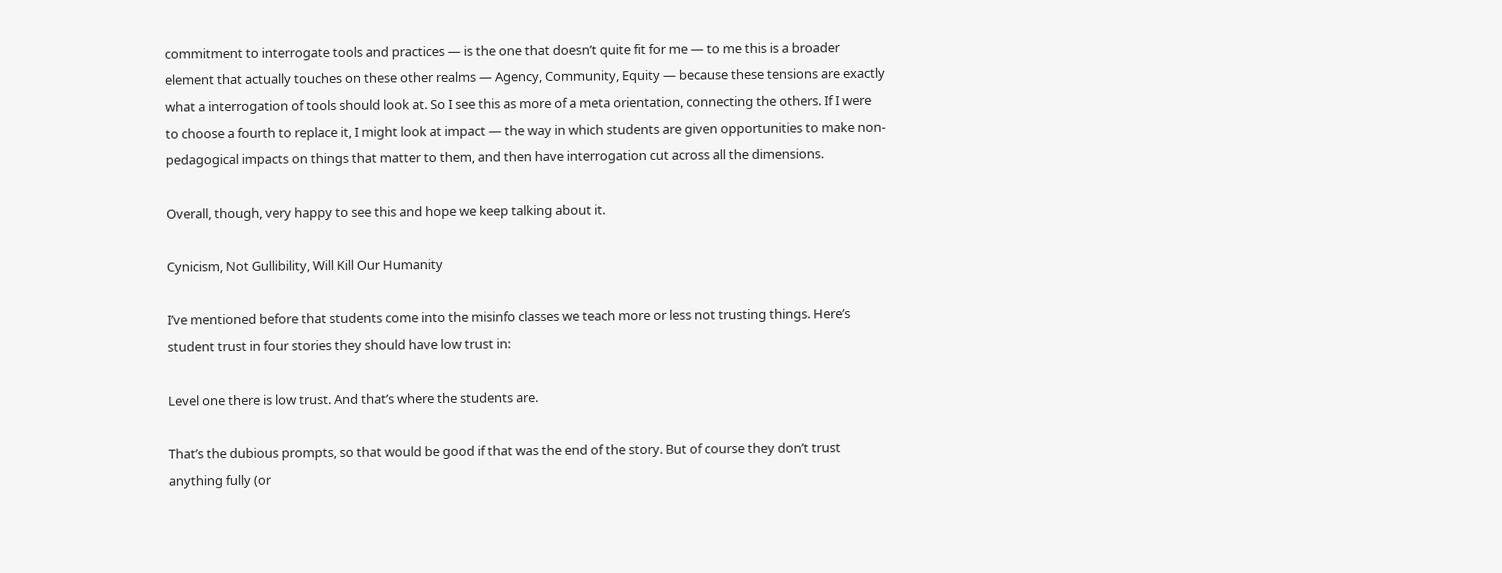commitment to interrogate tools and practices — is the one that doesn’t quite fit for me — to me this is a broader element that actually touches on these other realms — Agency, Community, Equity — because these tensions are exactly what a interrogation of tools should look at. So I see this as more of a meta orientation, connecting the others. If I were to choose a fourth to replace it, I might look at impact — the way in which students are given opportunities to make non-pedagogical impacts on things that matter to them, and then have interrogation cut across all the dimensions.

Overall, though, very happy to see this and hope we keep talking about it.

Cynicism, Not Gullibility, Will Kill Our Humanity

I’ve mentioned before that students come into the misinfo classes we teach more or less not trusting things. Here’s student trust in four stories they should have low trust in:

Level one there is low trust. And that’s where the students are.

That’s the dubious prompts, so that would be good if that was the end of the story. But of course they don’t trust anything fully (or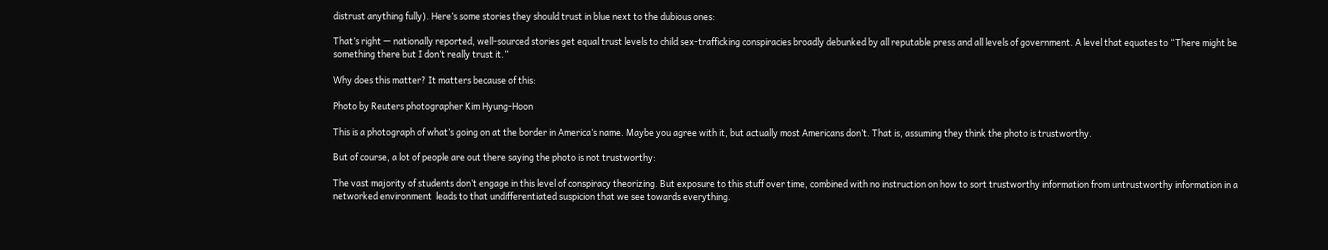distrust anything fully). Here’s some stories they should trust in blue next to the dubious ones:

That’s right — nationally reported, well-sourced stories get equal trust levels to child sex-trafficking conspiracies broadly debunked by all reputable press and all levels of government. A level that equates to “There might be something there but I don’t really trust it.”

Why does this matter? It matters because of this:

Photo by Reuters photographer Kim Hyung-Hoon

This is a photograph of what’s going on at the border in America’s name. Maybe you agree with it, but actually most Americans don’t. That is, assuming they think the photo is trustworthy.

But of course, a lot of people are out there saying the photo is not trustworthy:

The vast majority of students don’t engage in this level of conspiracy theorizing. But exposure to this stuff over time, combined with no instruction on how to sort trustworthy information from untrustworthy information in a networked environment  leads to that undifferentiated suspicion that we see towards everything.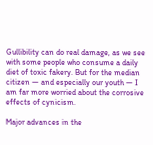Gullibility can do real damage, as we see with some people who consume a daily diet of toxic fakery. But for the median citizen — and especially our youth — I am far more worried about the corrosive effects of cynicism.

Major advances in the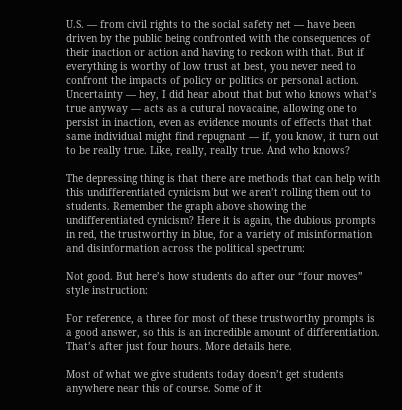U.S. — from civil rights to the social safety net — have been driven by the public being confronted with the consequences of their inaction or action and having to reckon with that. But if everything is worthy of low trust at best, you never need to confront the impacts of policy or politics or personal action. Uncertainty — hey, I did hear about that but who knows what’s true anyway — acts as a cutural novacaine, allowing one to persist in inaction, even as evidence mounts of effects that that same individual might find repugnant — if, you know, it turn out to be really true. Like, really, really true. And who knows?

The depressing thing is that there are methods that can help with this undifferentiated cynicism but we aren’t rolling them out to students. Remember the graph above showing the undifferentiated cynicism? Here it is again, the dubious prompts in red, the trustworthy in blue, for a variety of misinformation and disinformation across the political spectrum:

Not good. But here’s how students do after our “four moves” style instruction:

For reference, a three for most of these trustworthy prompts is a good answer, so this is an incredible amount of differentiation. That’s after just four hours. More details here.

Most of what we give students today doesn’t get students anywhere near this of course. Some of it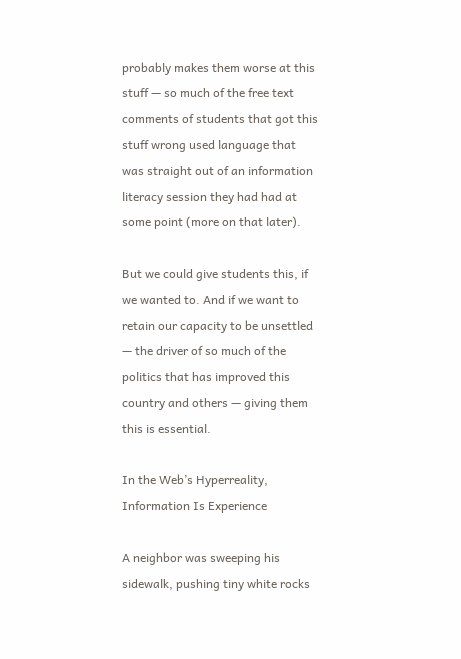probably makes them worse at this stuff — so much of the free text comments of students that got this stuff wrong used language that was straight out of an information literacy session they had had at some point (more on that later).

But we could give students this, if we wanted to. And if we want to retain our capacity to be unsettled — the driver of so much of the politics that has improved this country and others — giving them this is essential.

In the Web’s Hyperreality, Information Is Experience

A neighbor was sweeping his sidewalk, pushing tiny white rocks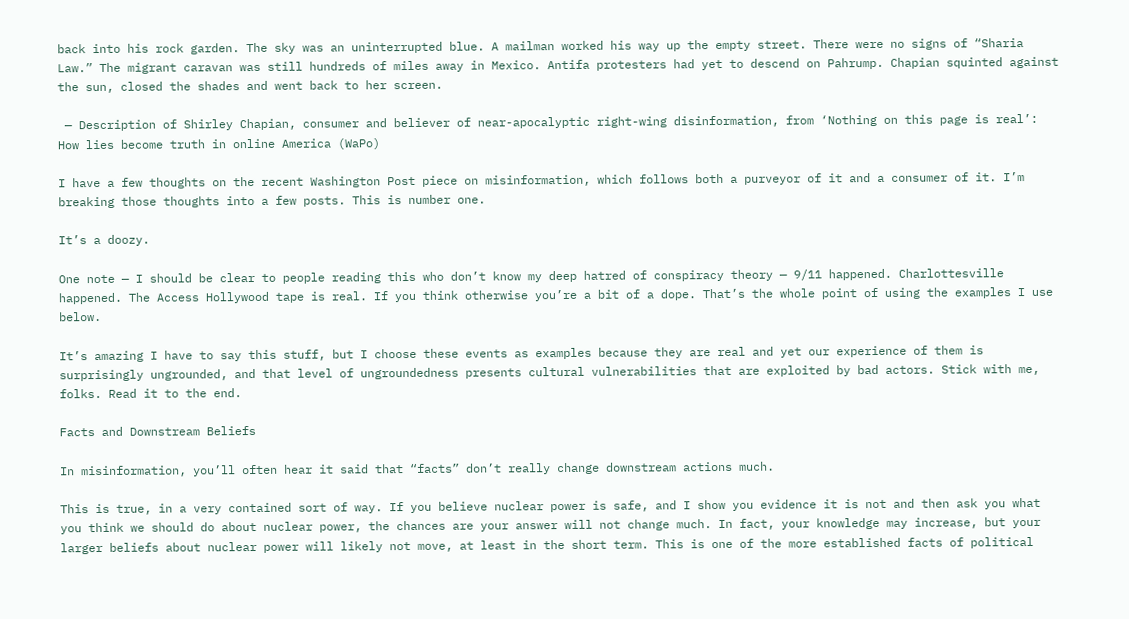back into his rock garden. The sky was an uninterrupted blue. A mailman worked his way up the empty street. There were no signs of “Sharia Law.” The migrant caravan was still hundreds of miles away in Mexico. Antifa protesters had yet to descend on Pahrump. Chapian squinted against the sun, closed the shades and went back to her screen.

 — Description of Shirley Chapian, consumer and believer of near-apocalyptic right-wing disinformation, from ‘Nothing on this page is real’: How lies become truth in online America (WaPo)

I have a few thoughts on the recent Washington Post piece on misinformation, which follows both a purveyor of it and a consumer of it. I’m breaking those thoughts into a few posts. This is number one.

It’s a doozy.

One note — I should be clear to people reading this who don’t know my deep hatred of conspiracy theory — 9/11 happened. Charlottesville happened. The Access Hollywood tape is real. If you think otherwise you’re a bit of a dope. That’s the whole point of using the examples I use below.

It’s amazing I have to say this stuff, but I choose these events as examples because they are real and yet our experience of them is surprisingly ungrounded, and that level of ungroundedness presents cultural vulnerabilities that are exploited by bad actors. Stick with me, folks. Read it to the end.

Facts and Downstream Beliefs

In misinformation, you’ll often hear it said that “facts” don’t really change downstream actions much.

This is true, in a very contained sort of way. If you believe nuclear power is safe, and I show you evidence it is not and then ask you what you think we should do about nuclear power, the chances are your answer will not change much. In fact, your knowledge may increase, but your larger beliefs about nuclear power will likely not move, at least in the short term. This is one of the more established facts of political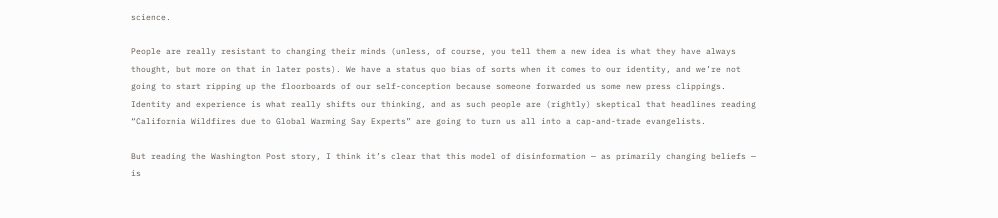science.

People are really resistant to changing their minds (unless, of course, you tell them a new idea is what they have always thought, but more on that in later posts). We have a status quo bias of sorts when it comes to our identity, and we’re not going to start ripping up the floorboards of our self-conception because someone forwarded us some new press clippings. Identity and experience is what really shifts our thinking, and as such people are (rightly) skeptical that headlines reading “California Wildfires due to Global Warming Say Experts” are going to turn us all into a cap-and-trade evangelists.

But reading the Washington Post story, I think it’s clear that this model of disinformation — as primarily changing beliefs — is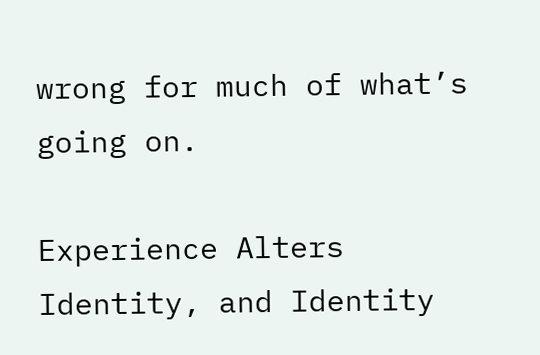wrong for much of what’s going on.

Experience Alters Identity, and Identity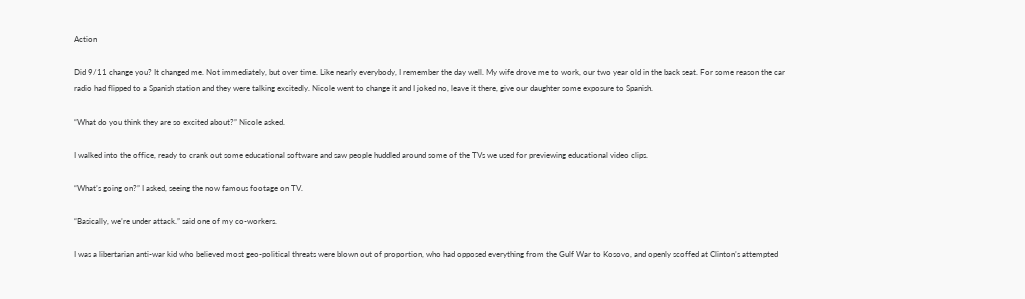Action

Did 9/11 change you? It changed me. Not immediately, but over time. Like nearly everybody, I remember the day well. My wife drove me to work, our two year old in the back seat. For some reason the car radio had flipped to a Spanish station and they were talking excitedly. Nicole went to change it and I joked no, leave it there, give our daughter some exposure to Spanish.

“What do you think they are so excited about?” Nicole asked.

I walked into the office, ready to crank out some educational software and saw people huddled around some of the TVs we used for previewing educational video clips.

“What’s going on?” I asked, seeing the now famous footage on TV.

“Basically, we’re under attack.” said one of my co-workers.

I was a libertarian anti-war kid who believed most geo-political threats were blown out of proportion, who had opposed everything from the Gulf War to Kosovo, and openly scoffed at Clinton’s attempted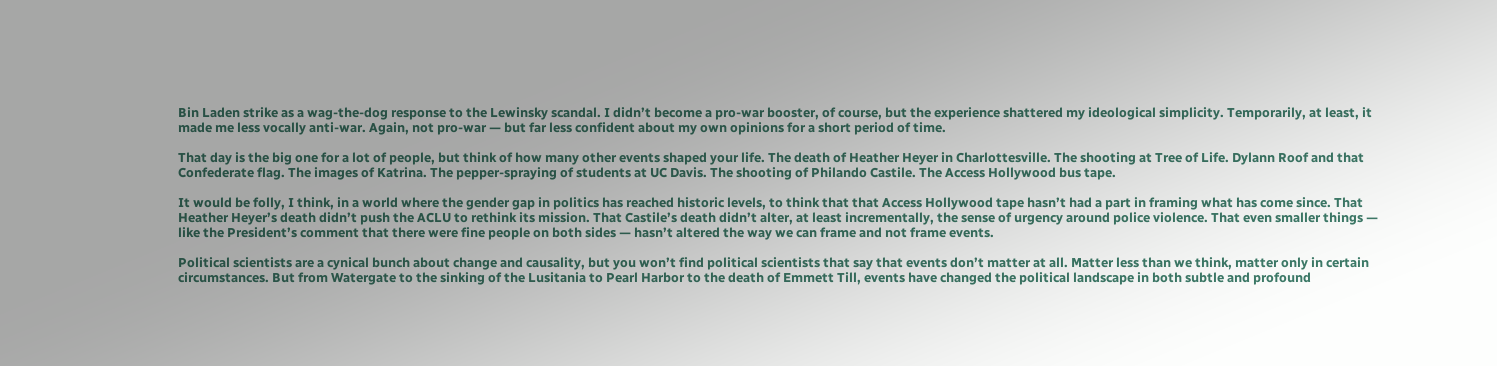Bin Laden strike as a wag-the-dog response to the Lewinsky scandal. I didn’t become a pro-war booster, of course, but the experience shattered my ideological simplicity. Temporarily, at least, it made me less vocally anti-war. Again, not pro-war — but far less confident about my own opinions for a short period of time.

That day is the big one for a lot of people, but think of how many other events shaped your life. The death of Heather Heyer in Charlottesville. The shooting at Tree of Life. Dylann Roof and that Confederate flag. The images of Katrina. The pepper-spraying of students at UC Davis. The shooting of Philando Castile. The Access Hollywood bus tape.

It would be folly, I think, in a world where the gender gap in politics has reached historic levels, to think that that Access Hollywood tape hasn’t had a part in framing what has come since. That Heather Heyer’s death didn’t push the ACLU to rethink its mission. That Castile’s death didn’t alter, at least incrementally, the sense of urgency around police violence. That even smaller things — like the President’s comment that there were fine people on both sides — hasn’t altered the way we can frame and not frame events.

Political scientists are a cynical bunch about change and causality, but you won’t find political scientists that say that events don’t matter at all. Matter less than we think, matter only in certain circumstances. But from Watergate to the sinking of the Lusitania to Pearl Harbor to the death of Emmett Till, events have changed the political landscape in both subtle and profound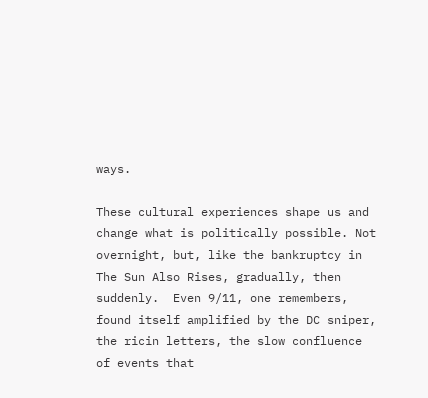ways.

These cultural experiences shape us and change what is politically possible. Not overnight, but, like the bankruptcy in The Sun Also Rises, gradually, then suddenly.  Even 9/11, one remembers, found itself amplified by the DC sniper, the ricin letters, the slow confluence of events that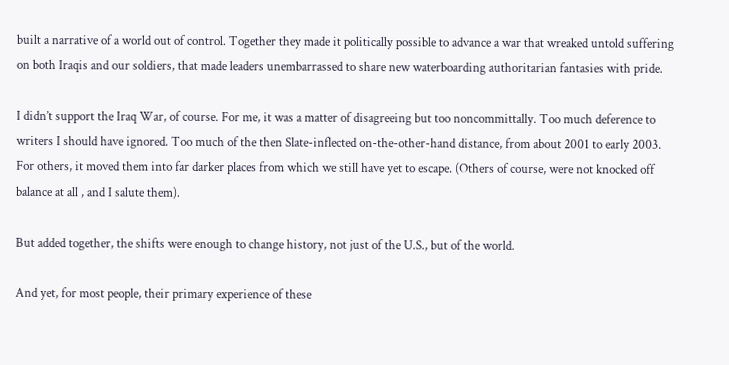built a narrative of a world out of control. Together they made it politically possible to advance a war that wreaked untold suffering on both Iraqis and our soldiers, that made leaders unembarrassed to share new waterboarding authoritarian fantasies with pride.

I didn’t support the Iraq War, of course. For me, it was a matter of disagreeing but too noncommittally. Too much deference to writers I should have ignored. Too much of the then Slate-inflected on-the-other-hand distance, from about 2001 to early 2003. For others, it moved them into far darker places from which we still have yet to escape. (Others of course, were not knocked off balance at all , and I salute them).

But added together, the shifts were enough to change history, not just of the U.S., but of the world.

And yet, for most people, their primary experience of these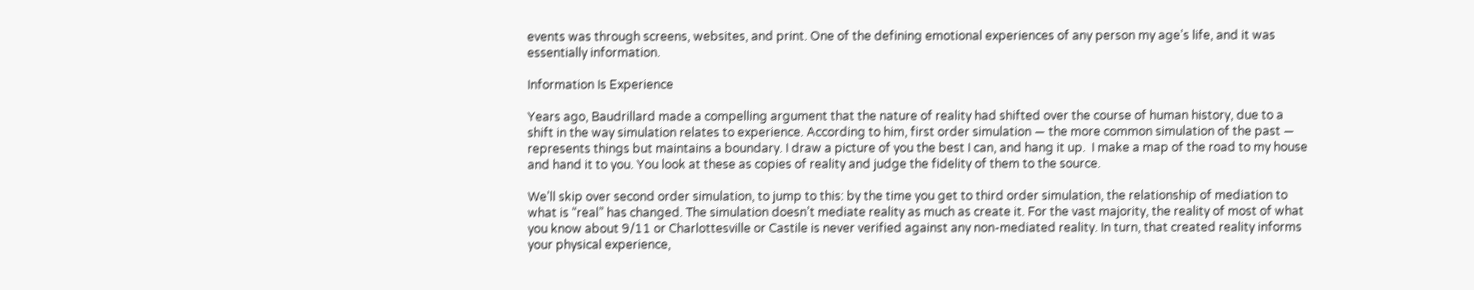events was through screens, websites, and print. One of the defining emotional experiences of any person my age’s life, and it was essentially information.

Information Is Experience

Years ago, Baudrillard made a compelling argument that the nature of reality had shifted over the course of human history, due to a shift in the way simulation relates to experience. According to him, first order simulation — the more common simulation of the past — represents things but maintains a boundary. I draw a picture of you the best I can, and hang it up.  I make a map of the road to my house and hand it to you. You look at these as copies of reality and judge the fidelity of them to the source.

We’ll skip over second order simulation, to jump to this: by the time you get to third order simulation, the relationship of mediation to what is “real” has changed. The simulation doesn’t mediate reality as much as create it. For the vast majority, the reality of most of what you know about 9/11 or Charlottesville or Castile is never verified against any non-mediated reality. In turn, that created reality informs your physical experience,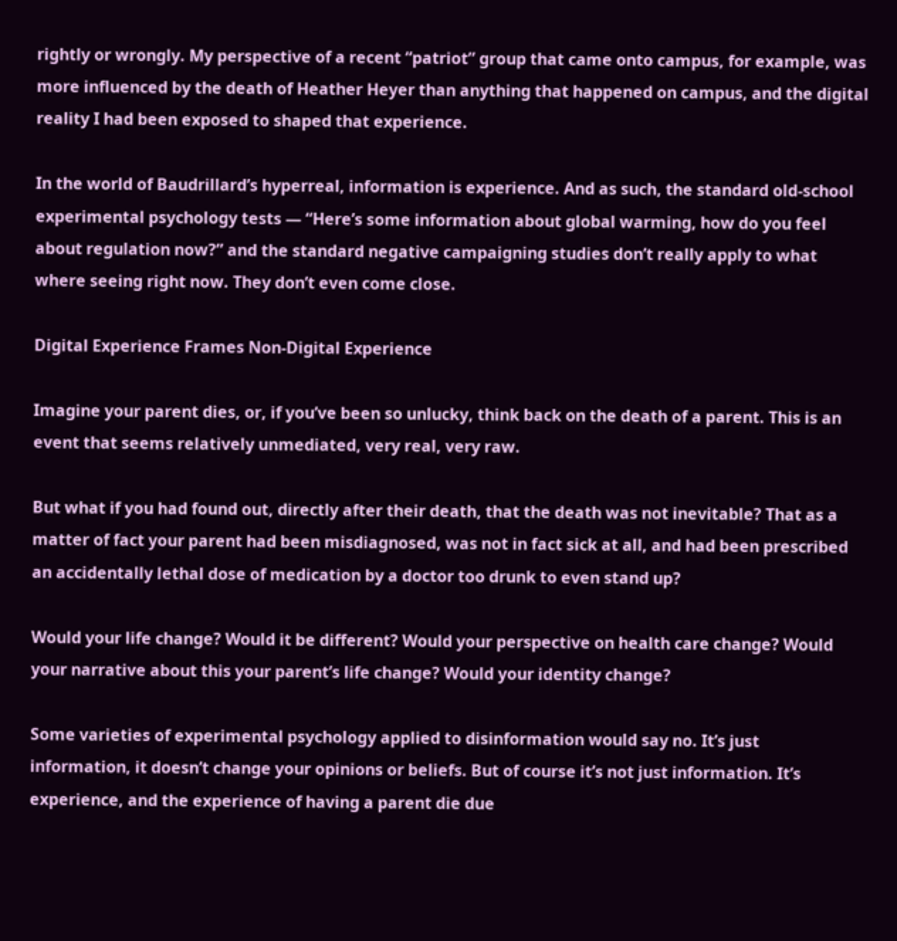rightly or wrongly. My perspective of a recent “patriot” group that came onto campus, for example, was more influenced by the death of Heather Heyer than anything that happened on campus, and the digital reality I had been exposed to shaped that experience.

In the world of Baudrillard’s hyperreal, information is experience. And as such, the standard old-school experimental psychology tests — “Here’s some information about global warming, how do you feel about regulation now?” and the standard negative campaigning studies don’t really apply to what where seeing right now. They don’t even come close.

Digital Experience Frames Non-Digital Experience

Imagine your parent dies, or, if you’ve been so unlucky, think back on the death of a parent. This is an event that seems relatively unmediated, very real, very raw.

But what if you had found out, directly after their death, that the death was not inevitable? That as a matter of fact your parent had been misdiagnosed, was not in fact sick at all, and had been prescribed an accidentally lethal dose of medication by a doctor too drunk to even stand up?

Would your life change? Would it be different? Would your perspective on health care change? Would your narrative about this your parent’s life change? Would your identity change?

Some varieties of experimental psychology applied to disinformation would say no. It’s just information, it doesn’t change your opinions or beliefs. But of course it’s not just information. It’s experience, and the experience of having a parent die due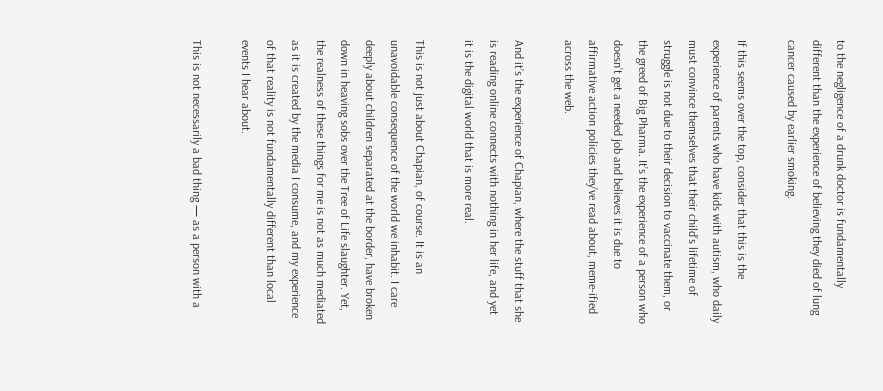to the negligence of a drunk doctor is fundamentally different than the experience of believing they died of lung cancer caused by earlier smoking.

If this seems over the top, consider that this is the experience of parents who have kids with autism, who daily must convince themselves that their child’s lifetime of struggle is not due to their decision to vaccinate them, or the greed of Big Pharma. It’s the experience of a person who doesn’t get a needed job and believes it is due to affirmative action policies they’ve read about, meme-ified across the web.

And it’s the experience of Chapian, where the stuff that she is reading online connects with nothing in her life, and yet it is the digital world that is more real.

This is not just about Chapian, of course. It is an unavoidable consequence of the world we inhabit. I care deeply about children separated at the border, have broken down in heaving sobs over the Tree of Life slaughter. Yet, the realness of these things for me is not as much mediated as it is created by the media I consume, and my experience of that reality is not fundamentally different than local events I hear about.

This is not necessarily a bad thing — as a person with a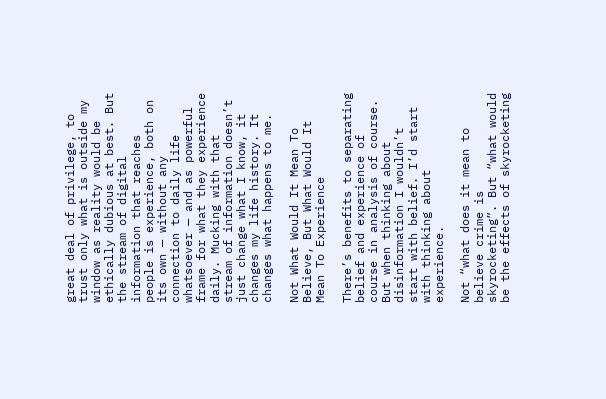great deal of privilege, to trust only what is outside my window as reality would be ethically dubious at best. But the stream of digital information that reaches people is experience, both on its own — without any connection to daily life whatsoever — and as powerful frame for what they experience daily. Mucking with that stream of information doesn’t just change what I know, it changes my life history. It changes what happens to me.

Not What Would It Mean To Believe, But What Would It Mean To Experience

There’s benefits to separating belief and experience of course in analysis of course. But when thinking about disinformation I wouldn’t start with belief. I’d start with thinking about experience.

Not “what does it mean to believe crime is skyrocketing”. But “what would be the effects of skyrocketing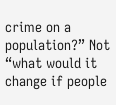crime on a population?” Not “what would it change if people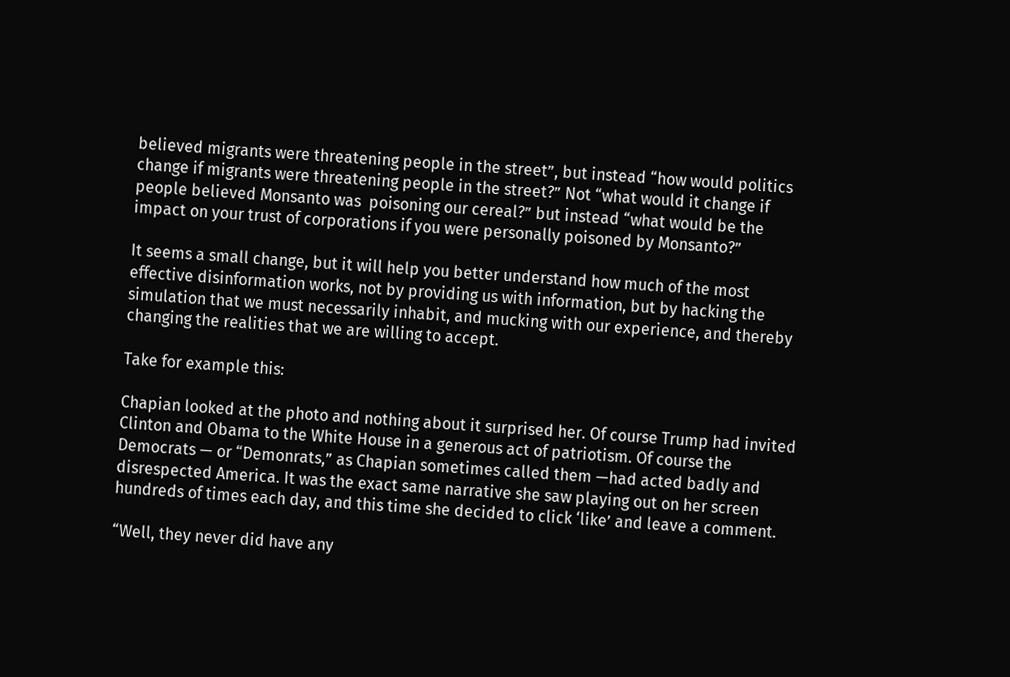believed migrants were threatening people in the street”, but instead “how would politics change if migrants were threatening people in the street?” Not “what would it change if people believed Monsanto was  poisoning our cereal?” but instead “what would be the impact on your trust of corporations if you were personally poisoned by Monsanto?”

It seems a small change, but it will help you better understand how much of the most effective disinformation works, not by providing us with information, but by hacking the simulation that we must necessarily inhabit, and mucking with our experience, and thereby changing the realities that we are willing to accept.

Take for example this:

Chapian looked at the photo and nothing about it surprised her. Of course Trump had invited Clinton and Obama to the White House in a generous act of patriotism. Of course the Democrats — or “Demonrats,” as Chapian sometimes called them —had acted badly and disrespected America. It was the exact same narrative she saw playing out on her screen hundreds of times each day, and this time she decided to click ‘like’ and leave a comment.

“Well, they never did have any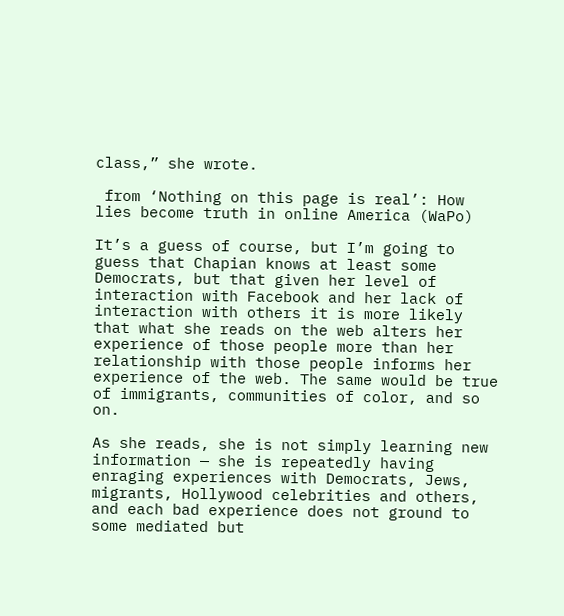class,” she wrote.

 from ‘Nothing on this page is real’: How lies become truth in online America (WaPo)

It’s a guess of course, but I’m going to guess that Chapian knows at least some Democrats, but that given her level of interaction with Facebook and her lack of interaction with others it is more likely that what she reads on the web alters her experience of those people more than her relationship with those people informs her experience of the web. The same would be true of immigrants, communities of color, and so on.

As she reads, she is not simply learning new information — she is repeatedly having enraging experiences with Democrats, Jews, migrants, Hollywood celebrities and others, and each bad experience does not ground to some mediated but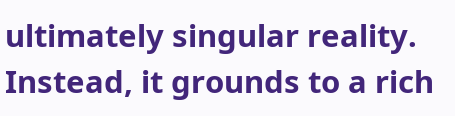ultimately singular reality. Instead, it grounds to a rich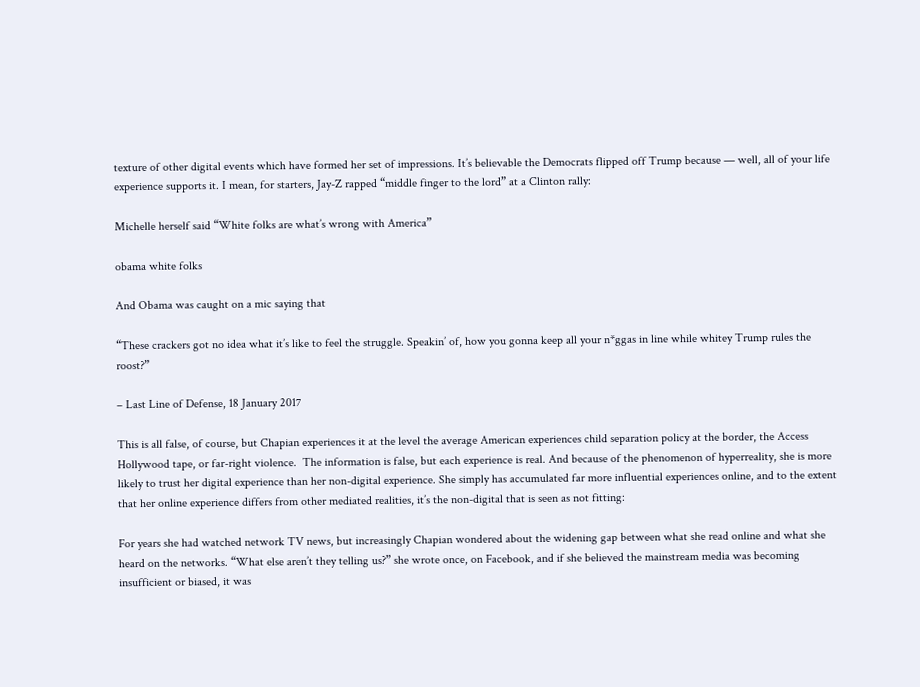texture of other digital events which have formed her set of impressions. It’s believable the Democrats flipped off Trump because — well, all of your life experience supports it. I mean, for starters, Jay-Z rapped “middle finger to the lord” at a Clinton rally:

Michelle herself said “White folks are what’s wrong with America”

obama white folks

And Obama was caught on a mic saying that

“These crackers got no idea what it’s like to feel the struggle. Speakin’ of, how you gonna keep all your n*ggas in line while whitey Trump rules the roost?”

– Last Line of Defense, 18 January 2017

This is all false, of course, but Chapian experiences it at the level the average American experiences child separation policy at the border, the Access Hollywood tape, or far-right violence.  The information is false, but each experience is real. And because of the phenomenon of hyperreality, she is more likely to trust her digital experience than her non-digital experience. She simply has accumulated far more influential experiences online, and to the extent that her online experience differs from other mediated realities, it’s the non-digital that is seen as not fitting:

For years she had watched network TV news, but increasingly Chapian wondered about the widening gap between what she read online and what she heard on the networks. “What else aren’t they telling us?” she wrote once, on Facebook, and if she believed the mainstream media was becoming insufficient or biased, it was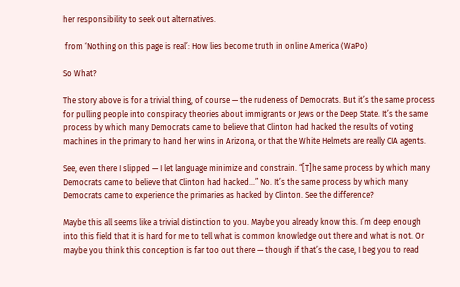her responsibility to seek out alternatives.

 from ‘Nothing on this page is real’: How lies become truth in online America (WaPo)

So What?

The story above is for a trivial thing, of course — the rudeness of Democrats. But it’s the same process for pulling people into conspiracy theories about immigrants or Jews or the Deep State. It’s the same process by which many Democrats came to believe that Clinton had hacked the results of voting machines in the primary to hand her wins in Arizona, or that the White Helmets are really CIA agents.

See, even there I slipped — I let language minimize and constrain. “[T]he same process by which many Democrats came to believe that Clinton had hacked…” No. It’s the same process by which many Democrats came to experience the primaries as hacked by Clinton. See the difference?

Maybe this all seems like a trivial distinction to you. Maybe you already know this. I’m deep enough into this field that it is hard for me to tell what is common knowledge out there and what is not. Or maybe you think this conception is far too out there — though if that’s the case, I beg you to read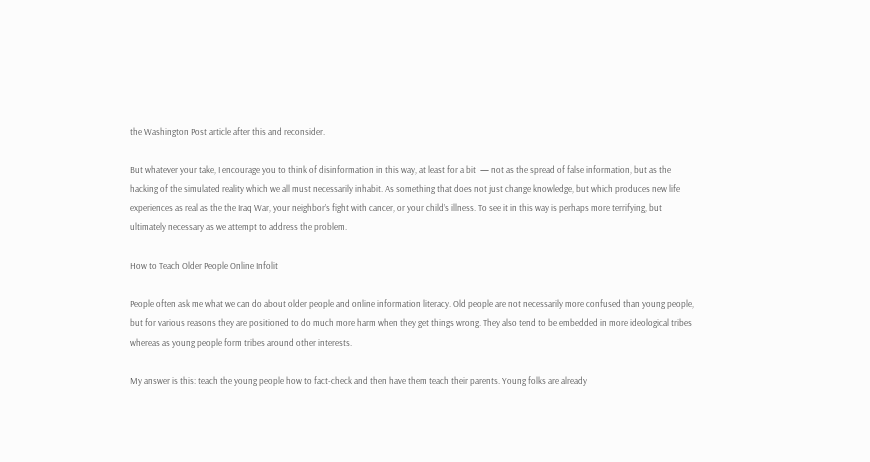the Washington Post article after this and reconsider.

But whatever your take, I encourage you to think of disinformation in this way, at least for a bit  — not as the spread of false information, but as the hacking of the simulated reality which we all must necessarily inhabit. As something that does not just change knowledge, but which produces new life experiences as real as the the Iraq War, your neighbor’s fight with cancer, or your child’s illness. To see it in this way is perhaps more terrifying, but ultimately necessary as we attempt to address the problem.

How to Teach Older People Online Infolit

People often ask me what we can do about older people and online information literacy. Old people are not necessarily more confused than young people, but for various reasons they are positioned to do much more harm when they get things wrong. They also tend to be embedded in more ideological tribes whereas as young people form tribes around other interests.

My answer is this: teach the young people how to fact-check and then have them teach their parents. Young folks are already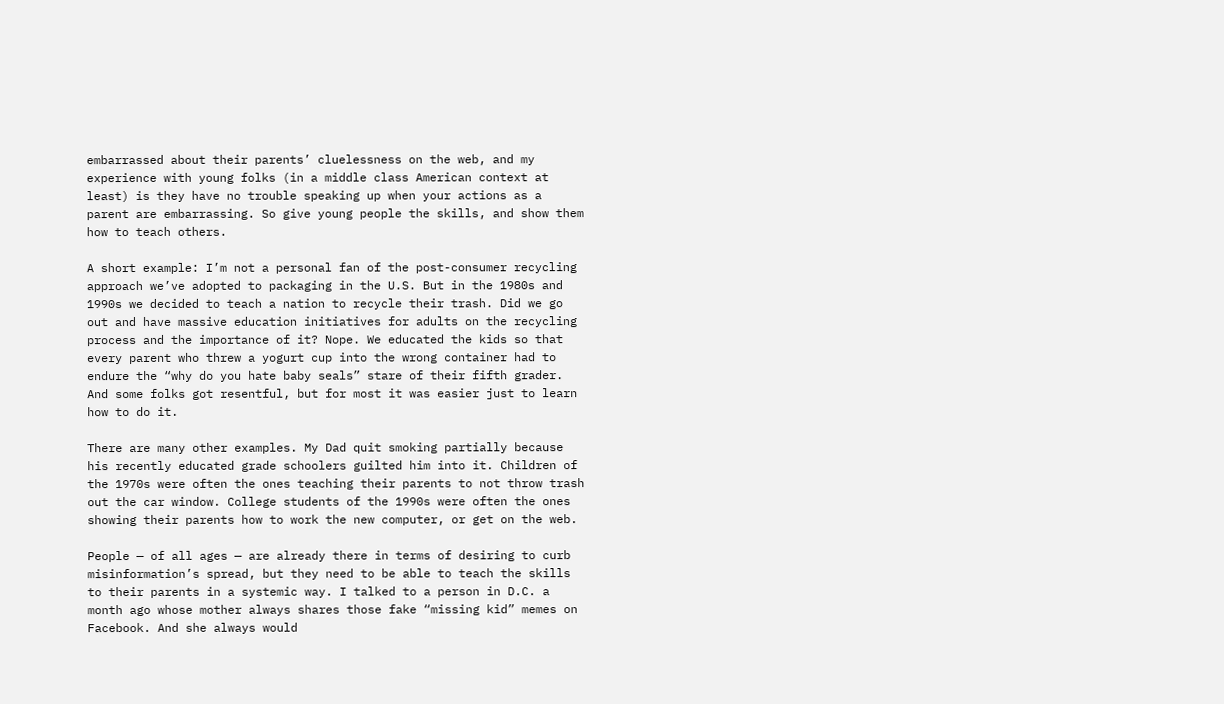embarrassed about their parents’ cluelessness on the web, and my experience with young folks (in a middle class American context at least) is they have no trouble speaking up when your actions as a parent are embarrassing. So give young people the skills, and show them how to teach others.

A short example: I’m not a personal fan of the post-consumer recycling approach we’ve adopted to packaging in the U.S. But in the 1980s and 1990s we decided to teach a nation to recycle their trash. Did we go out and have massive education initiatives for adults on the recycling process and the importance of it? Nope. We educated the kids so that every parent who threw a yogurt cup into the wrong container had to endure the “why do you hate baby seals” stare of their fifth grader.  And some folks got resentful, but for most it was easier just to learn how to do it.

There are many other examples. My Dad quit smoking partially because his recently educated grade schoolers guilted him into it. Children of the 1970s were often the ones teaching their parents to not throw trash out the car window. College students of the 1990s were often the ones showing their parents how to work the new computer, or get on the web.

People — of all ages — are already there in terms of desiring to curb misinformation’s spread, but they need to be able to teach the skills to their parents in a systemic way. I talked to a person in D.C. a month ago whose mother always shares those fake “missing kid” memes on Facebook. And she always would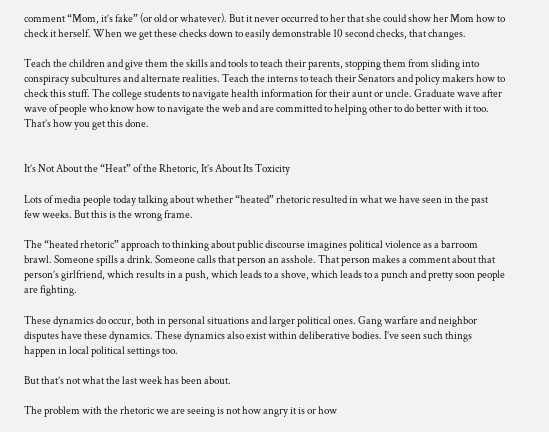comment “Mom, it’s fake” (or old or whatever). But it never occurred to her that she could show her Mom how to check it herself. When we get these checks down to easily demonstrable 10 second checks, that changes.

Teach the children and give them the skills and tools to teach their parents, stopping them from sliding into conspiracy subcultures and alternate realities. Teach the interns to teach their Senators and policy makers how to check this stuff. The college students to navigate health information for their aunt or uncle. Graduate wave after wave of people who know how to navigate the web and are committed to helping other to do better with it too.  That’s how you get this done.


It’s Not About the “Heat” of the Rhetoric, It’s About Its Toxicity

Lots of media people today talking about whether “heated” rhetoric resulted in what we have seen in the past few weeks. But this is the wrong frame.

The “heated rhetoric” approach to thinking about public discourse imagines political violence as a barroom brawl. Someone spills a drink. Someone calls that person an asshole. That person makes a comment about that person’s girlfriend, which results in a push, which leads to a shove, which leads to a punch and pretty soon people are fighting.

These dynamics do occur, both in personal situations and larger political ones. Gang warfare and neighbor disputes have these dynamics. These dynamics also exist within deliberative bodies. I’ve seen such things happen in local political settings too.

But that’s not what the last week has been about.

The problem with the rhetoric we are seeing is not how angry it is or how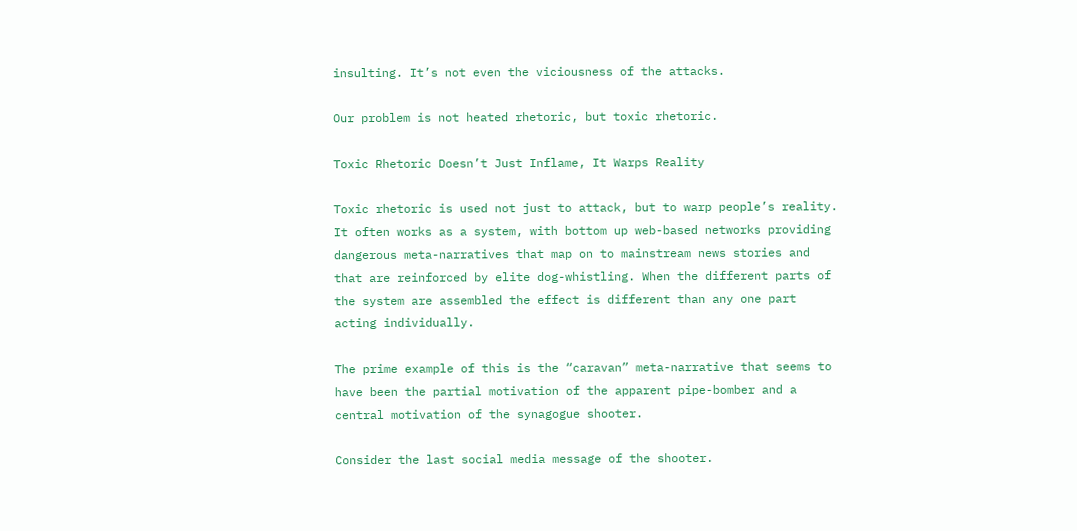insulting. It’s not even the viciousness of the attacks.

Our problem is not heated rhetoric, but toxic rhetoric.

Toxic Rhetoric Doesn’t Just Inflame, It Warps Reality

Toxic rhetoric is used not just to attack, but to warp people’s reality. It often works as a system, with bottom up web-based networks providing dangerous meta-narratives that map on to mainstream news stories and that are reinforced by elite dog-whistling. When the different parts of the system are assembled the effect is different than any one part acting individually.

The prime example of this is the “caravan” meta-narrative that seems to have been the partial motivation of the apparent pipe-bomber and a central motivation of the synagogue shooter.

Consider the last social media message of the shooter.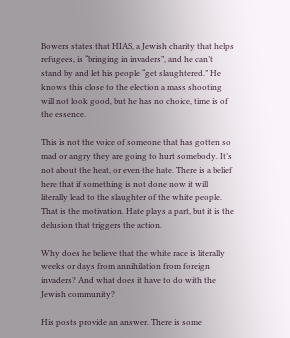Bowers states that HIAS, a Jewish charity that helps refugees, is “bringing in invaders”, and he can’t stand by and let his people “get slaughtered.” He knows this close to the election a mass shooting will not look good, but he has no choice, time is of the essence.

This is not the voice of someone that has gotten so mad or angry they are going to hurt somebody. It’s not about the heat, or even the hate. There is a belief here that if something is not done now it will literally lead to the slaughter of the white people. That is the motivation. Hate plays a part, but it is the delusion that triggers the action.

Why does he believe that the white race is literally weeks or days from annihilation from foreign invaders? And what does it have to do with the Jewish community?

His posts provide an answer. There is some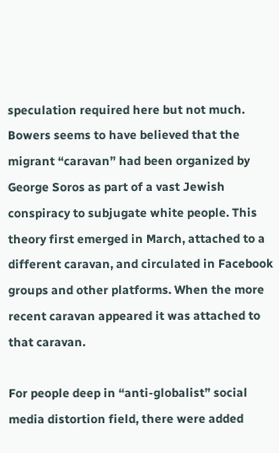speculation required here but not much. Bowers seems to have believed that the migrant “caravan” had been organized by George Soros as part of a vast Jewish conspiracy to subjugate white people. This theory first emerged in March, attached to a different caravan, and circulated in Facebook groups and other platforms. When the more recent caravan appeared it was attached to that caravan.

For people deep in “anti-globalist” social media distortion field, there were added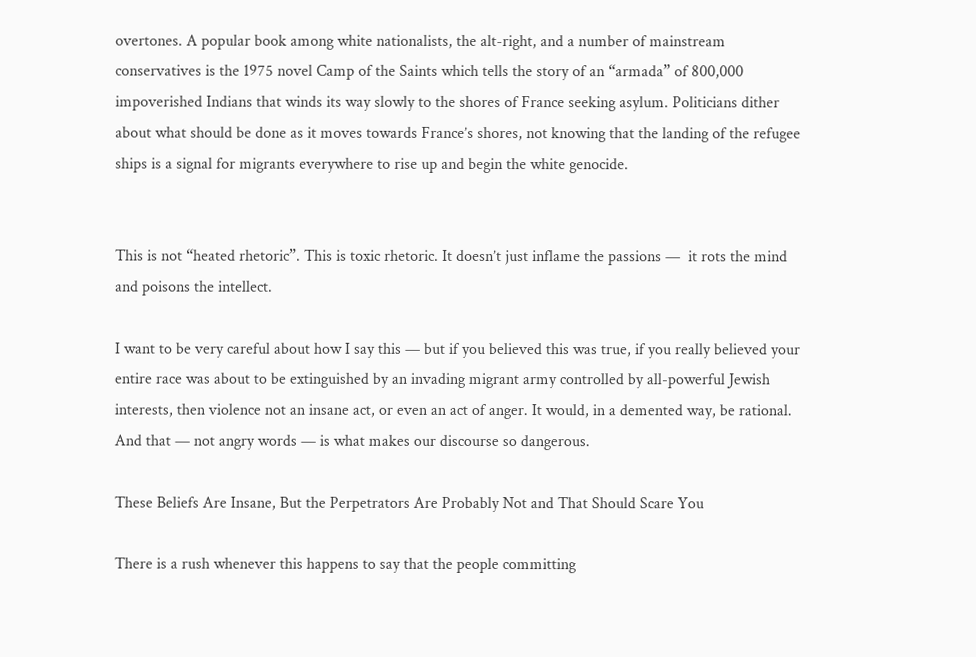overtones. A popular book among white nationalists, the alt-right, and a number of mainstream conservatives is the 1975 novel Camp of the Saints which tells the story of an “armada” of 800,000 impoverished Indians that winds its way slowly to the shores of France seeking asylum. Politicians dither about what should be done as it moves towards France’s shores, not knowing that the landing of the refugee ships is a signal for migrants everywhere to rise up and begin the white genocide.


This is not “heated rhetoric”. This is toxic rhetoric. It doesn’t just inflame the passions —  it rots the mind and poisons the intellect.

I want to be very careful about how I say this — but if you believed this was true, if you really believed your entire race was about to be extinguished by an invading migrant army controlled by all-powerful Jewish interests, then violence not an insane act, or even an act of anger. It would, in a demented way, be rational. And that — not angry words — is what makes our discourse so dangerous.

These Beliefs Are Insane, But the Perpetrators Are Probably Not and That Should Scare You

There is a rush whenever this happens to say that the people committing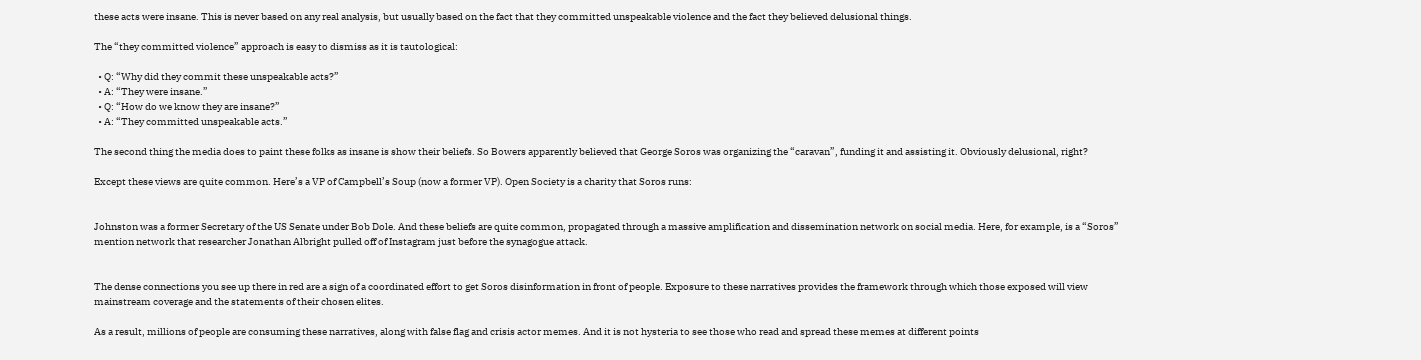these acts were insane. This is never based on any real analysis, but usually based on the fact that they committed unspeakable violence and the fact they believed delusional things.

The “they committed violence” approach is easy to dismiss as it is tautological:

  • Q: “Why did they commit these unspeakable acts?”
  • A: “They were insane.”
  • Q: “How do we know they are insane?”
  • A: “They committed unspeakable acts.”

The second thing the media does to paint these folks as insane is show their beliefs. So Bowers apparently believed that George Soros was organizing the “caravan”, funding it and assisting it. Obviously delusional, right?

Except these views are quite common. Here’s a VP of Campbell’s Soup (now a former VP). Open Society is a charity that Soros runs:


Johnston was a former Secretary of the US Senate under Bob Dole. And these beliefs are quite common, propagated through a massive amplification and dissemination network on social media. Here, for example, is a “Soros” mention network that researcher Jonathan Albright pulled off of Instagram just before the synagogue attack.


The dense connections you see up there in red are a sign of a coordinated effort to get Soros disinformation in front of people. Exposure to these narratives provides the framework through which those exposed will view mainstream coverage and the statements of their chosen elites.

As a result, millions of people are consuming these narratives, along with false flag and crisis actor memes. And it is not hysteria to see those who read and spread these memes at different points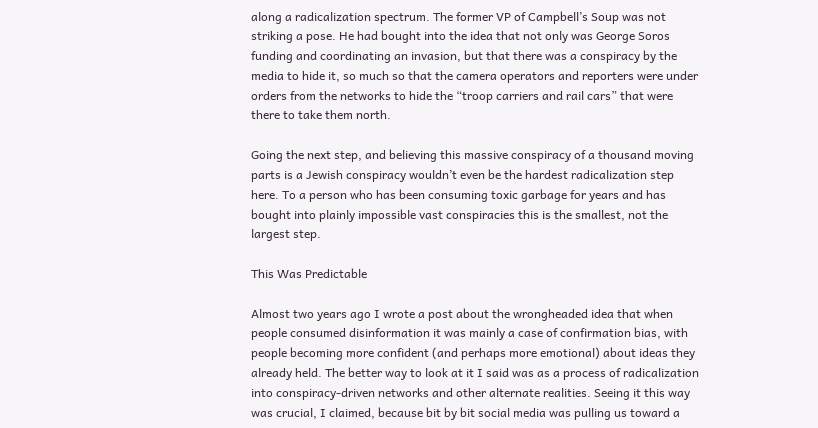along a radicalization spectrum. The former VP of Campbell’s Soup was not striking a pose. He had bought into the idea that not only was George Soros funding and coordinating an invasion, but that there was a conspiracy by the media to hide it, so much so that the camera operators and reporters were under orders from the networks to hide the “troop carriers and rail cars” that were there to take them north.

Going the next step, and believing this massive conspiracy of a thousand moving parts is a Jewish conspiracy wouldn’t even be the hardest radicalization step here. To a person who has been consuming toxic garbage for years and has bought into plainly impossible vast conspiracies this is the smallest, not the largest step.

This Was Predictable

Almost two years ago I wrote a post about the wrongheaded idea that when people consumed disinformation it was mainly a case of confirmation bias, with people becoming more confident (and perhaps more emotional) about ideas they already held. The better way to look at it I said was as a process of radicalization into conspiracy-driven networks and other alternate realities. Seeing it this way was crucial, I claimed, because bit by bit social media was pulling us toward a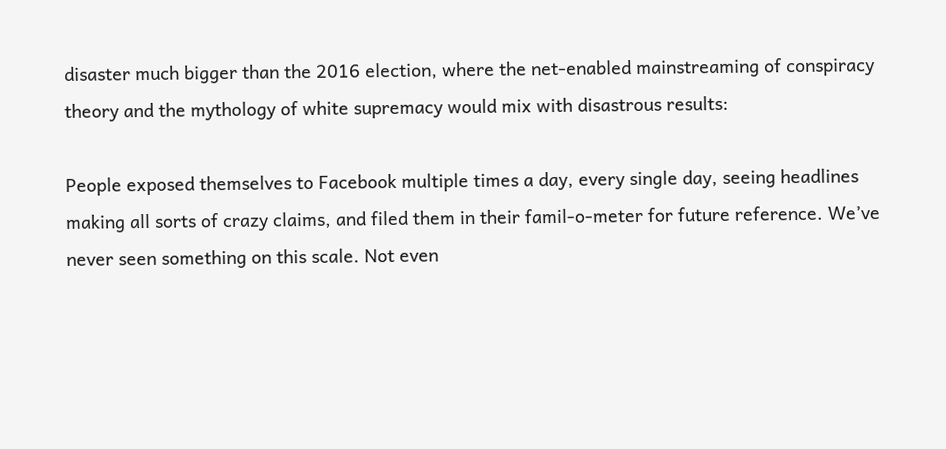disaster much bigger than the 2016 election, where the net-enabled mainstreaming of conspiracy theory and the mythology of white supremacy would mix with disastrous results:

People exposed themselves to Facebook multiple times a day, every single day, seeing headlines making all sorts of crazy claims, and filed them in their famil-o-meter for future reference. We’ve never seen something on this scale. Not even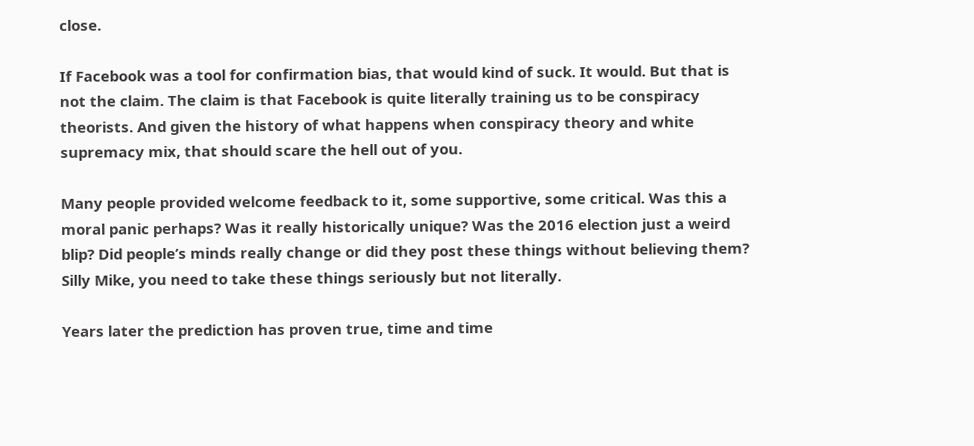close.

If Facebook was a tool for confirmation bias, that would kind of suck. It would. But that is not the claim. The claim is that Facebook is quite literally training us to be conspiracy theorists. And given the history of what happens when conspiracy theory and white supremacy mix, that should scare the hell out of you.

Many people provided welcome feedback to it, some supportive, some critical. Was this a moral panic perhaps? Was it really historically unique? Was the 2016 election just a weird blip? Did people’s minds really change or did they post these things without believing them? Silly Mike, you need to take these things seriously but not literally.

Years later the prediction has proven true, time and time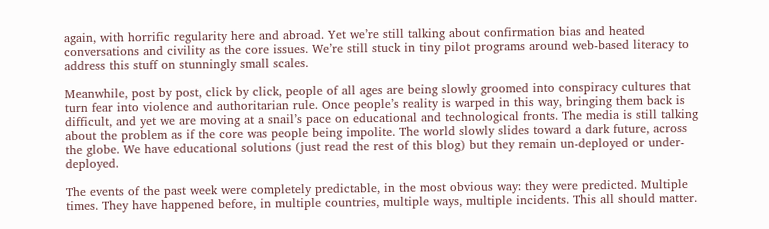again, with horrific regularity here and abroad. Yet we’re still talking about confirmation bias and heated conversations and civility as the core issues. We’re still stuck in tiny pilot programs around web-based literacy to address this stuff on stunningly small scales.

Meanwhile, post by post, click by click, people of all ages are being slowly groomed into conspiracy cultures that turn fear into violence and authoritarian rule. Once people’s reality is warped in this way, bringing them back is difficult, and yet we are moving at a snail’s pace on educational and technological fronts. The media is still talking about the problem as if the core was people being impolite. The world slowly slides toward a dark future, across the globe. We have educational solutions (just read the rest of this blog) but they remain un-deployed or under-deployed.

The events of the past week were completely predictable, in the most obvious way: they were predicted. Multiple times. They have happened before, in multiple countries, multiple ways, multiple incidents. This all should matter.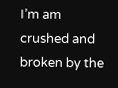I’m am crushed and broken by the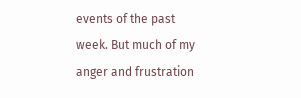events of the past week. But much of my anger and frustration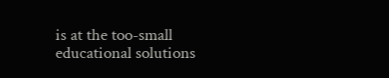is at the too-small educational solutions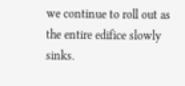we continue to roll out as the entire edifice slowly sinks.